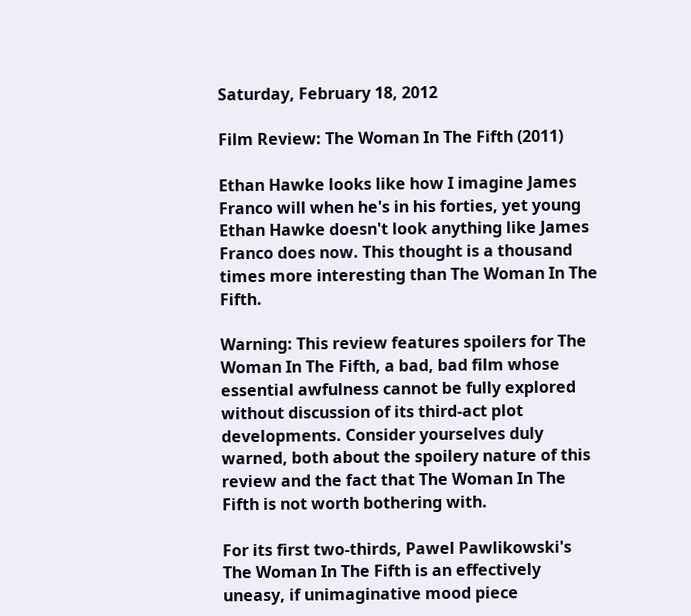Saturday, February 18, 2012

Film Review: The Woman In The Fifth (2011)

Ethan Hawke looks like how I imagine James Franco will when he's in his forties, yet young Ethan Hawke doesn't look anything like James Franco does now. This thought is a thousand times more interesting than The Woman In The Fifth.

Warning: This review features spoilers for The Woman In The Fifth, a bad, bad film whose essential awfulness cannot be fully explored without discussion of its third-act plot developments. Consider yourselves duly warned, both about the spoilery nature of this review and the fact that The Woman In The Fifth is not worth bothering with.

For its first two-thirds, Pawel Pawlikowski's The Woman In The Fifth is an effectively uneasy, if unimaginative mood piece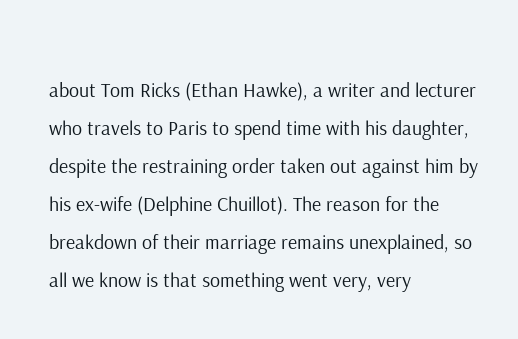about Tom Ricks (Ethan Hawke), a writer and lecturer who travels to Paris to spend time with his daughter, despite the restraining order taken out against him by his ex-wife (Delphine Chuillot). The reason for the breakdown of their marriage remains unexplained, so all we know is that something went very, very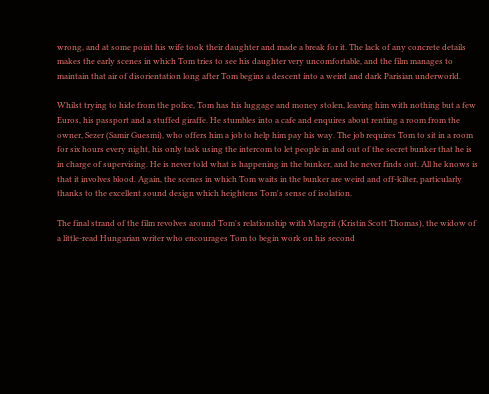wrong, and at some point his wife took their daughter and made a break for it. The lack of any concrete details makes the early scenes in which Tom tries to see his daughter very uncomfortable, and the film manages to maintain that air of disorientation long after Tom begins a descent into a weird and dark Parisian underworld.

Whilst trying to hide from the police, Tom has his luggage and money stolen, leaving him with nothing but a few Euros, his passport and a stuffed giraffe. He stumbles into a cafe and enquires about renting a room from the owner, Sezer (Samir Guesmi), who offers him a job to help him pay his way. The job requires Tom to sit in a room for six hours every night, his only task using the intercom to let people in and out of the secret bunker that he is in charge of supervising. He is never told what is happening in the bunker, and he never finds out. All he knows is that it involves blood. Again, the scenes in which Tom waits in the bunker are weird and off-kilter, particularly thanks to the excellent sound design which heightens Tom's sense of isolation.

The final strand of the film revolves around Tom's relationship with Margrit (Kristin Scott Thomas), the widow of a little-read Hungarian writer who encourages Tom to begin work on his second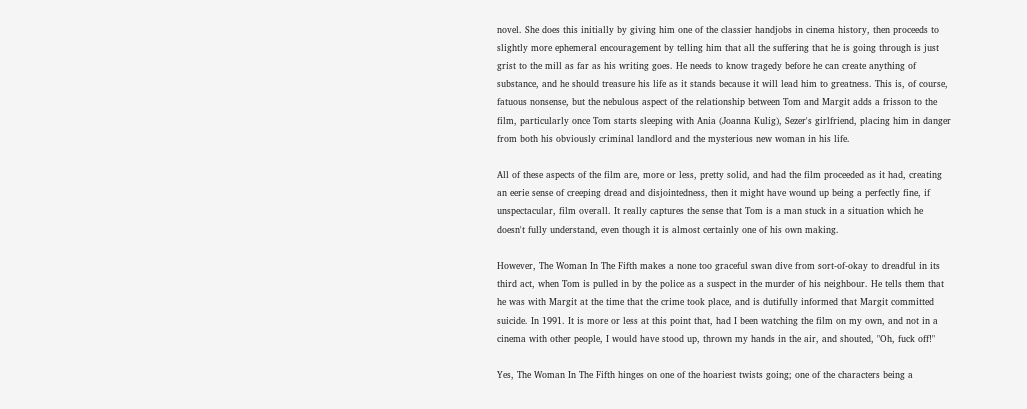novel. She does this initially by giving him one of the classier handjobs in cinema history, then proceeds to slightly more ephemeral encouragement by telling him that all the suffering that he is going through is just grist to the mill as far as his writing goes. He needs to know tragedy before he can create anything of substance, and he should treasure his life as it stands because it will lead him to greatness. This is, of course, fatuous nonsense, but the nebulous aspect of the relationship between Tom and Margit adds a frisson to the film, particularly once Tom starts sleeping with Ania (Joanna Kulig), Sezer's girlfriend, placing him in danger from both his obviously criminal landlord and the mysterious new woman in his life.

All of these aspects of the film are, more or less, pretty solid, and had the film proceeded as it had, creating an eerie sense of creeping dread and disjointedness, then it might have wound up being a perfectly fine, if unspectacular, film overall. It really captures the sense that Tom is a man stuck in a situation which he doesn't fully understand, even though it is almost certainly one of his own making.

However, The Woman In The Fifth makes a none too graceful swan dive from sort-of-okay to dreadful in its third act, when Tom is pulled in by the police as a suspect in the murder of his neighbour. He tells them that he was with Margit at the time that the crime took place, and is dutifully informed that Margit committed suicide. In 1991. It is more or less at this point that, had I been watching the film on my own, and not in a cinema with other people, I would have stood up, thrown my hands in the air, and shouted, "Oh, fuck off!"

Yes, The Woman In The Fifth hinges on one of the hoariest twists going; one of the characters being a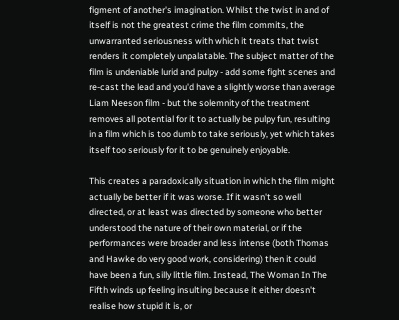figment of another's imagination. Whilst the twist in and of itself is not the greatest crime the film commits, the unwarranted seriousness with which it treats that twist renders it completely unpalatable. The subject matter of the film is undeniable lurid and pulpy - add some fight scenes and re-cast the lead and you'd have a slightly worse than average Liam Neeson film - but the solemnity of the treatment removes all potential for it to actually be pulpy fun, resulting in a film which is too dumb to take seriously, yet which takes itself too seriously for it to be genuinely enjoyable.

This creates a paradoxically situation in which the film might actually be better if it was worse. If it wasn't so well directed, or at least was directed by someone who better understood the nature of their own material, or if the performances were broader and less intense (both Thomas and Hawke do very good work, considering) then it could have been a fun, silly little film. Instead, The Woman In The Fifth winds up feeling insulting because it either doesn't realise how stupid it is, or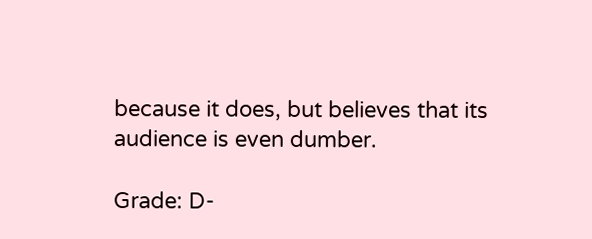because it does, but believes that its audience is even dumber.

Grade: D-